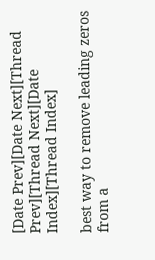[Date Prev][Date Next][Thread Prev][Thread Next][Date Index][Thread Index]

best way to remove leading zeros from a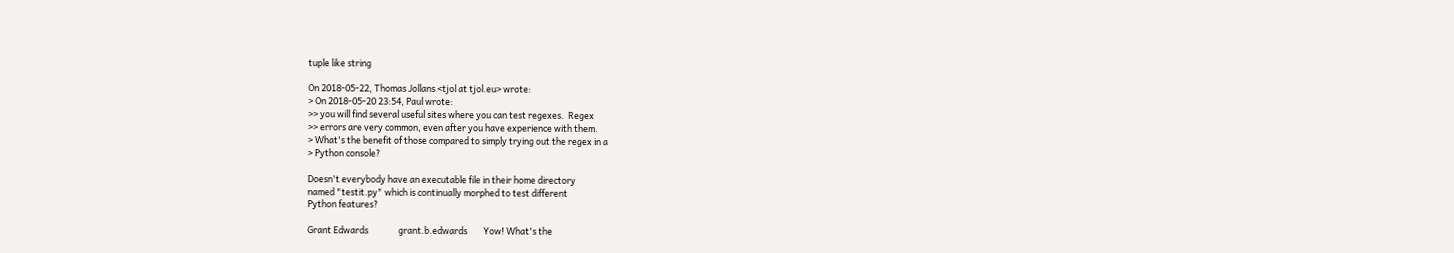tuple like string

On 2018-05-22, Thomas Jollans <tjol at tjol.eu> wrote:
> On 2018-05-20 23:54, Paul wrote:
>> you will find several useful sites where you can test regexes.  Regex
>> errors are very common, even after you have experience with them.
> What's the benefit of those compared to simply trying out the regex in a
> Python console?

Doesn't everybody have an executable file in their home directory
named "testit.py" which is continually morphed to test different
Python features?

Grant Edwards               grant.b.edwards        Yow! What's the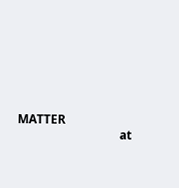MATTER
                                  at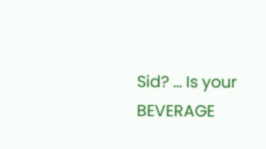Sid? ... Is your BEVERAGE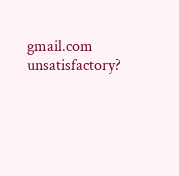gmail.com            unsatisfactory?